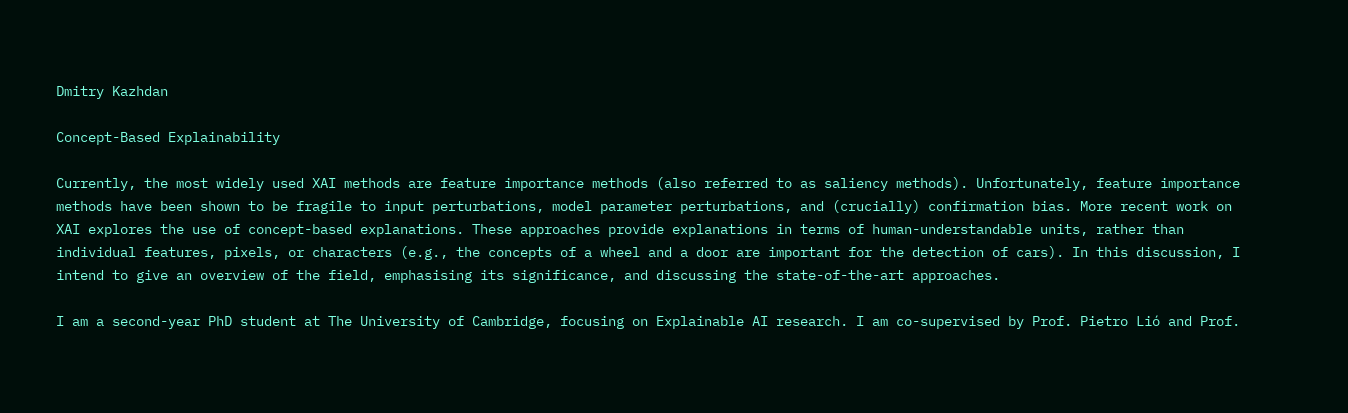Dmitry Kazhdan

Concept-Based Explainability

Currently, the most widely used XAI methods are feature importance methods (also referred to as saliency methods). Unfortunately, feature importance methods have been shown to be fragile to input perturbations, model parameter perturbations, and (crucially) confirmation bias. More recent work on XAI explores the use of concept-based explanations. These approaches provide explanations in terms of human-understandable units, rather than individual features, pixels, or characters (e.g., the concepts of a wheel and a door are important for the detection of cars). In this discussion, I intend to give an overview of the field, emphasising its significance, and discussing the state-of-the-art approaches.

I am a second-year PhD student at The University of Cambridge, focusing on Explainable AI research. I am co-supervised by Prof. Pietro Lió and Prof.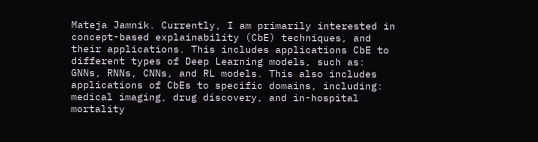Mateja Jamnik. Currently, I am primarily interested in concept-based explainability (CbE) techniques, and their applications. This includes applications CbE to different types of Deep Learning models, such as: GNNs, RNNs, CNNs, and RL models. This also includes applications of CbEs to specific domains, including: medical imaging, drug discovery, and in-hospital mortality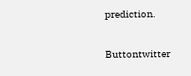prediction.

Buttontwitter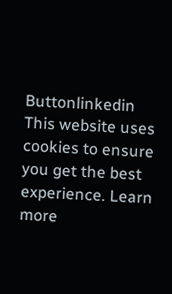Buttonlinkedin
This website uses cookies to ensure you get the best experience. Learn more